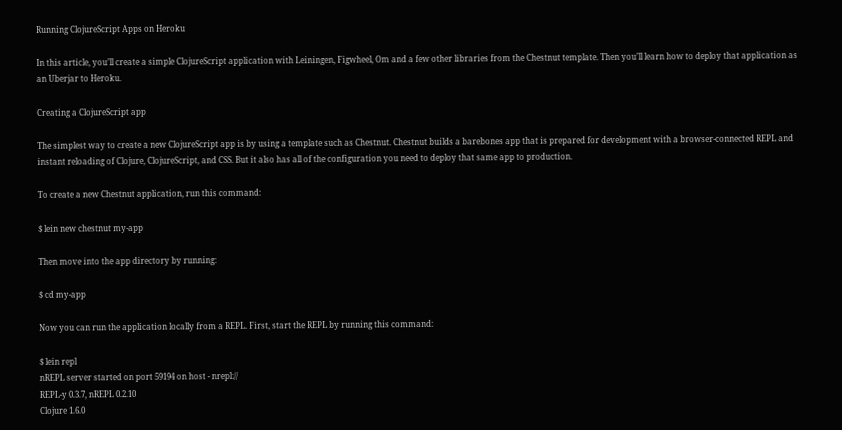Running ClojureScript Apps on Heroku

In this article, you’ll create a simple ClojureScript application with Leiningen, Figwheel, Om and a few other libraries from the Chestnut template. Then you’ll learn how to deploy that application as an Uberjar to Heroku.

Creating a ClojureScript app

The simplest way to create a new ClojureScript app is by using a template such as Chestnut. Chestnut builds a barebones app that is prepared for development with a browser-connected REPL and instant reloading of Clojure, ClojureScript, and CSS. But it also has all of the configuration you need to deploy that same app to production.

To create a new Chestnut application, run this command:

$ lein new chestnut my-app

Then move into the app directory by running:

$ cd my-app

Now you can run the application locally from a REPL. First, start the REPL by running this command:

$ lein repl
nREPL server started on port 59194 on host - nrepl://
REPL-y 0.3.7, nREPL 0.2.10
Clojure 1.6.0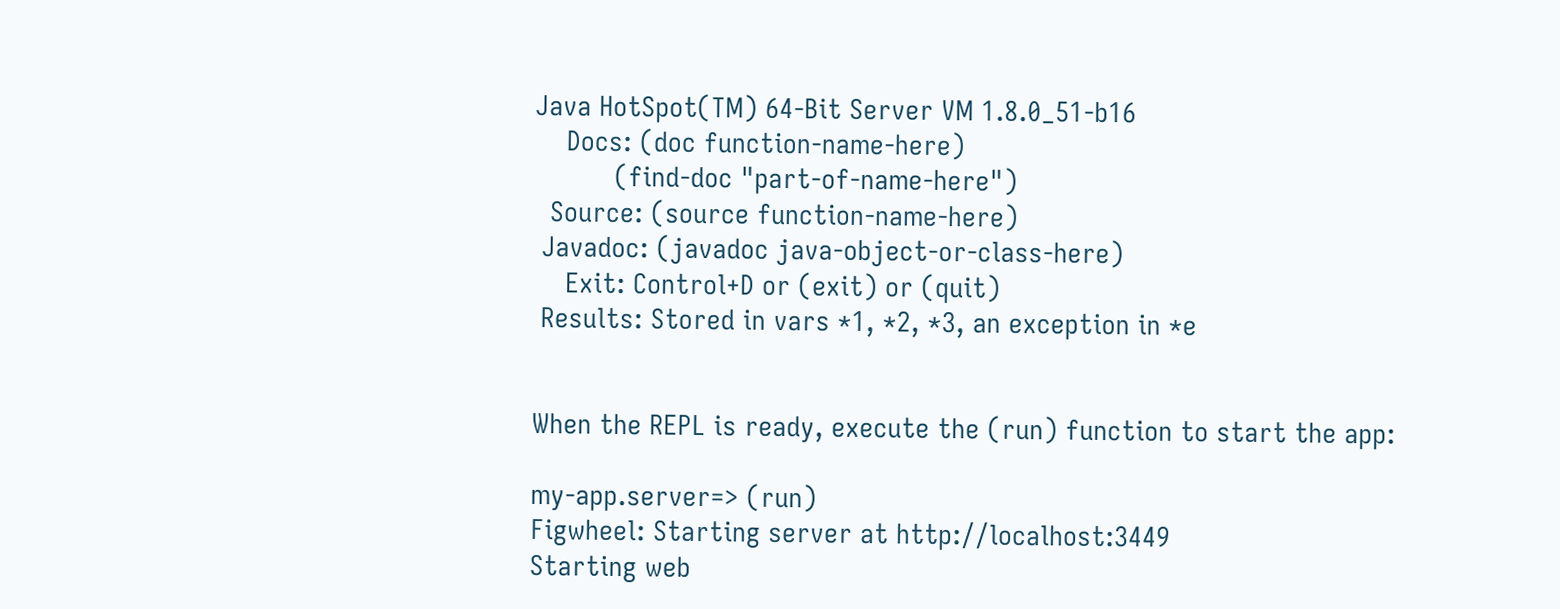Java HotSpot(TM) 64-Bit Server VM 1.8.0_51-b16
    Docs: (doc function-name-here)
          (find-doc "part-of-name-here")
  Source: (source function-name-here)
 Javadoc: (javadoc java-object-or-class-here)
    Exit: Control+D or (exit) or (quit)
 Results: Stored in vars *1, *2, *3, an exception in *e


When the REPL is ready, execute the (run) function to start the app:

my-app.server=> (run)
Figwheel: Starting server at http://localhost:3449
Starting web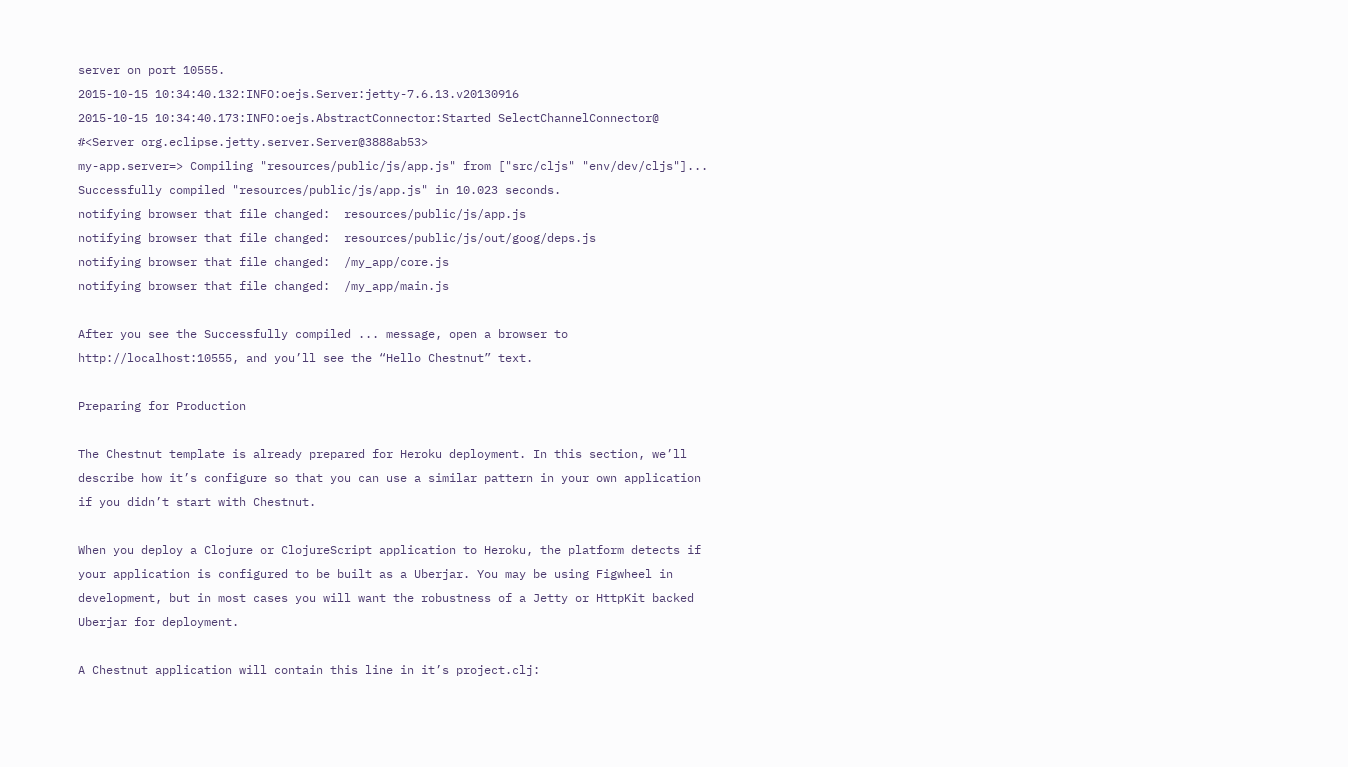server on port 10555.
2015-10-15 10:34:40.132:INFO:oejs.Server:jetty-7.6.13.v20130916
2015-10-15 10:34:40.173:INFO:oejs.AbstractConnector:Started SelectChannelConnector@
#<Server org.eclipse.jetty.server.Server@3888ab53>
my-app.server=> Compiling "resources/public/js/app.js" from ["src/cljs" "env/dev/cljs"]...
Successfully compiled "resources/public/js/app.js" in 10.023 seconds.
notifying browser that file changed:  resources/public/js/app.js
notifying browser that file changed:  resources/public/js/out/goog/deps.js
notifying browser that file changed:  /my_app/core.js
notifying browser that file changed:  /my_app/main.js

After you see the Successfully compiled ... message, open a browser to http://localhost:10555, and you’ll see the “Hello Chestnut” text.

Preparing for Production

The Chestnut template is already prepared for Heroku deployment. In this section, we’ll describe how it’s configure so that you can use a similar pattern in your own application if you didn’t start with Chestnut.

When you deploy a Clojure or ClojureScript application to Heroku, the platform detects if your application is configured to be built as a Uberjar. You may be using Figwheel in development, but in most cases you will want the robustness of a Jetty or HttpKit backed Uberjar for deployment.

A Chestnut application will contain this line in it’s project.clj: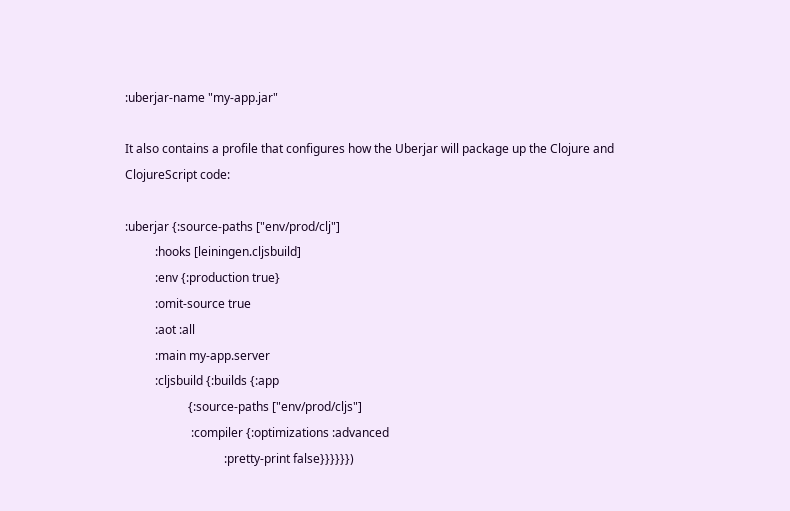:uberjar-name "my-app.jar"

It also contains a profile that configures how the Uberjar will package up the Clojure and ClojureScript code:

:uberjar {:source-paths ["env/prod/clj"]
          :hooks [leiningen.cljsbuild]
          :env {:production true}
          :omit-source true
          :aot :all
          :main my-app.server
          :cljsbuild {:builds {:app
                     {:source-paths ["env/prod/cljs"]
                      :compiler {:optimizations :advanced
                                 :pretty-print false}}}}}})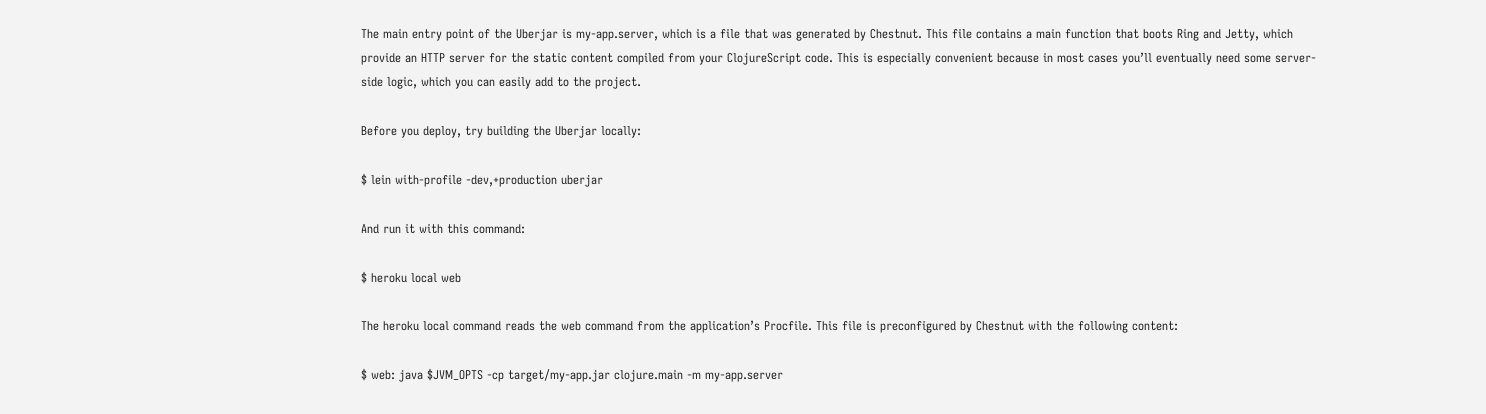The main entry point of the Uberjar is my-app.server, which is a file that was generated by Chestnut. This file contains a main function that boots Ring and Jetty, which provide an HTTP server for the static content compiled from your ClojureScript code. This is especially convenient because in most cases you’ll eventually need some server-side logic, which you can easily add to the project.

Before you deploy, try building the Uberjar locally:

$ lein with-profile -dev,+production uberjar

And run it with this command:

$ heroku local web

The heroku local command reads the web command from the application’s Procfile. This file is preconfigured by Chestnut with the following content:

$ web: java $JVM_OPTS -cp target/my-app.jar clojure.main -m my-app.server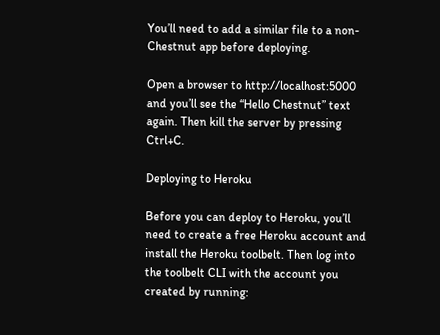You’ll need to add a similar file to a non-Chestnut app before deploying.

Open a browser to http://localhost:5000 and you’ll see the “Hello Chestnut” text again. Then kill the server by pressing Ctrl+C.

Deploying to Heroku

Before you can deploy to Heroku, you’ll need to create a free Heroku account and install the Heroku toolbelt. Then log into the toolbelt CLI with the account you created by running: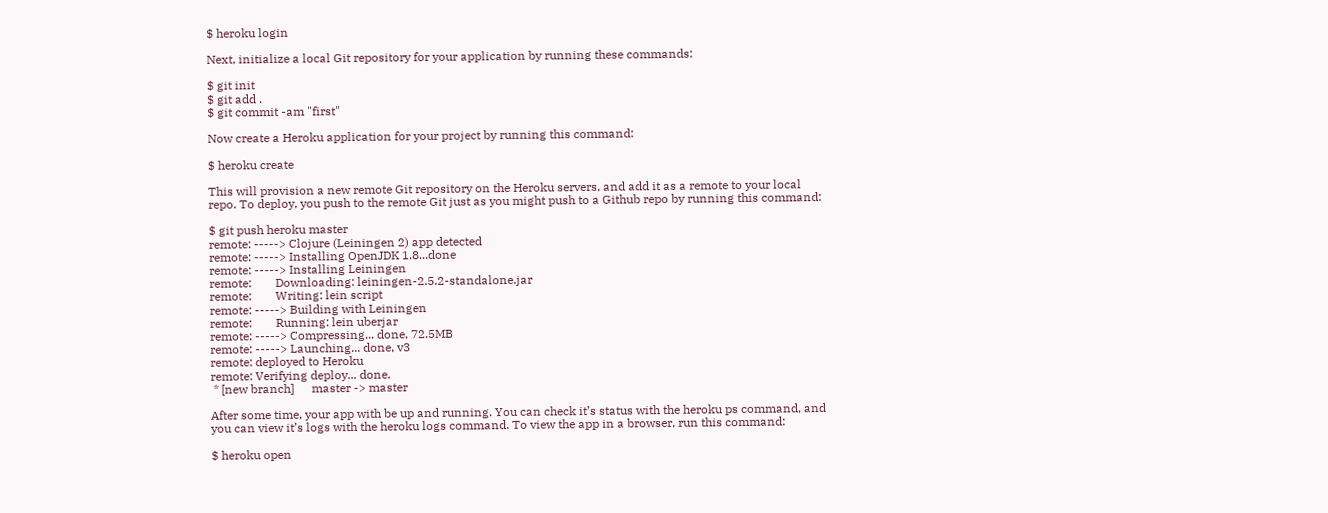$ heroku login

Next, initialize a local Git repository for your application by running these commands:

$ git init
$ git add .
$ git commit -am "first"

Now create a Heroku application for your project by running this command:

$ heroku create

This will provision a new remote Git repository on the Heroku servers, and add it as a remote to your local repo. To deploy, you push to the remote Git just as you might push to a Github repo by running this command:

$ git push heroku master
remote: -----> Clojure (Leiningen 2) app detected
remote: -----> Installing OpenJDK 1.8...done
remote: -----> Installing Leiningen
remote:        Downloading: leiningen-2.5.2-standalone.jar
remote:        Writing: lein script
remote: -----> Building with Leiningen
remote:        Running: lein uberjar
remote: -----> Compressing... done, 72.5MB
remote: -----> Launching... done, v3
remote: deployed to Heroku
remote: Verifying deploy... done.
 * [new branch]      master -> master

After some time, your app with be up and running. You can check it’s status with the heroku ps command, and you can view it’s logs with the heroku logs command. To view the app in a browser, run this command:

$ heroku open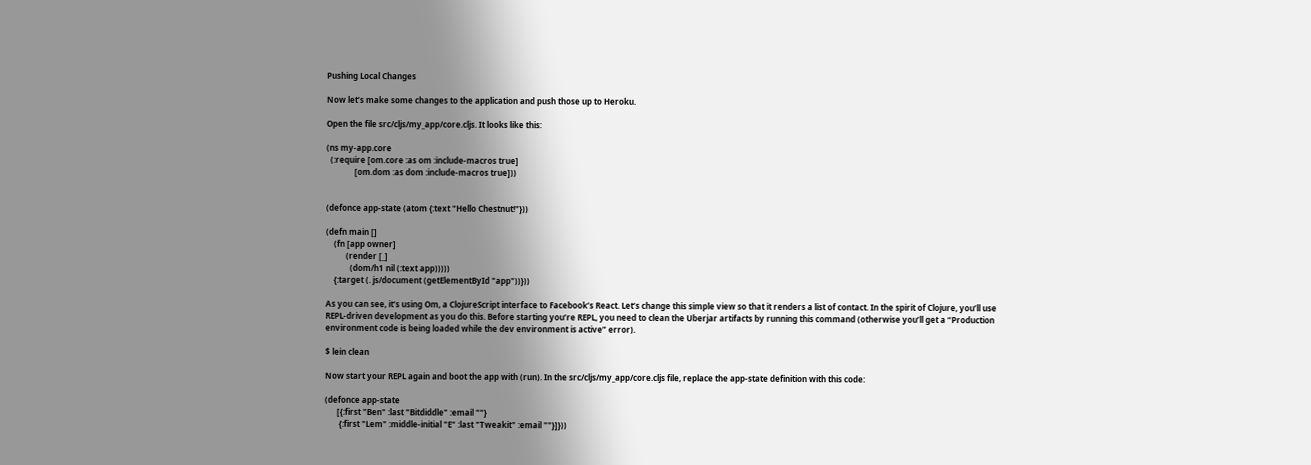Pushing Local Changes

Now let’s make some changes to the application and push those up to Heroku.

Open the file src/cljs/my_app/core.cljs. It looks like this:

(ns my-app.core
  (:require [om.core :as om :include-macros true]
              [om.dom :as dom :include-macros true]))


(defonce app-state (atom {:text "Hello Chestnut!"}))

(defn main []
    (fn [app owner]
          (render [_]
            (dom/h1 nil (:text app)))))
    {:target (. js/document (getElementById "app"))}))

As you can see, it’s using Om, a ClojureScript interface to Facebook’s React. Let’s change this simple view so that it renders a list of contact. In the spirit of Clojure, you’ll use REPL-driven development as you do this. Before starting you’re REPL, you need to clean the Uberjar artifacts by running this command (otherwise you’ll get a “Production environment code is being loaded while the dev environment is active” error).

$ lein clean

Now start your REPL again and boot the app with (run). In the src/cljs/my_app/core.cljs file, replace the app-state definition with this code:

(defonce app-state
      [{:first "Ben" :last "Bitdiddle" :email ""}
       {:first "Lem" :middle-initial "E" :last "Tweakit" :email ""}]}))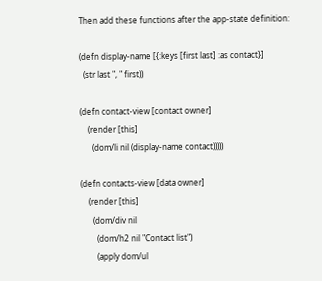Then add these functions after the app-state definition:

(defn display-name [{:keys [first last] :as contact}]
  (str last ", " first))

(defn contact-view [contact owner]
    (render [this]
      (dom/li nil (display-name contact)))))

(defn contacts-view [data owner]
    (render [this]
      (dom/div nil
        (dom/h2 nil "Contact list")
        (apply dom/ul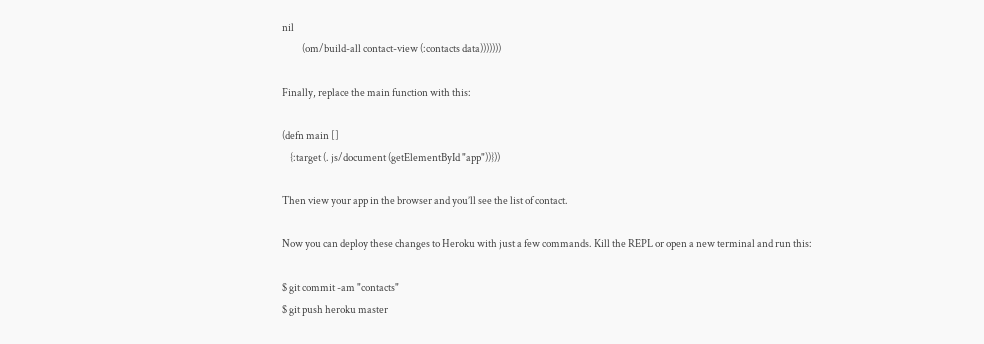nil
          (om/build-all contact-view (:contacts data)))))))

Finally, replace the main function with this:

(defn main []
    {:target (. js/document (getElementById "app"))}))

Then view your app in the browser and you’ll see the list of contact.

Now you can deploy these changes to Heroku with just a few commands. Kill the REPL or open a new terminal and run this:

$ git commit -am "contacts"
$ git push heroku master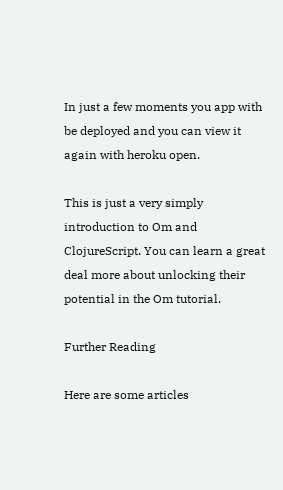In just a few moments you app with be deployed and you can view it again with heroku open.

This is just a very simply introduction to Om and ClojureScript. You can learn a great deal more about unlocking their potential in the Om tutorial.

Further Reading

Here are some articles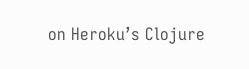on Heroku’s Clojure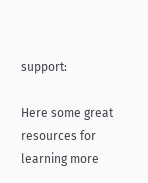support:

Here some great resources for learning more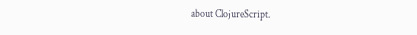about ClojureScript.